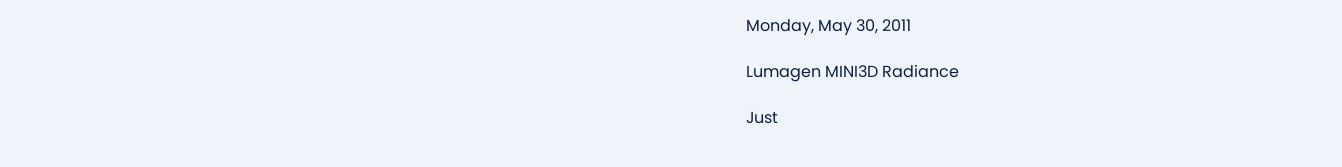Monday, May 30, 2011

Lumagen MINI3D Radiance

Just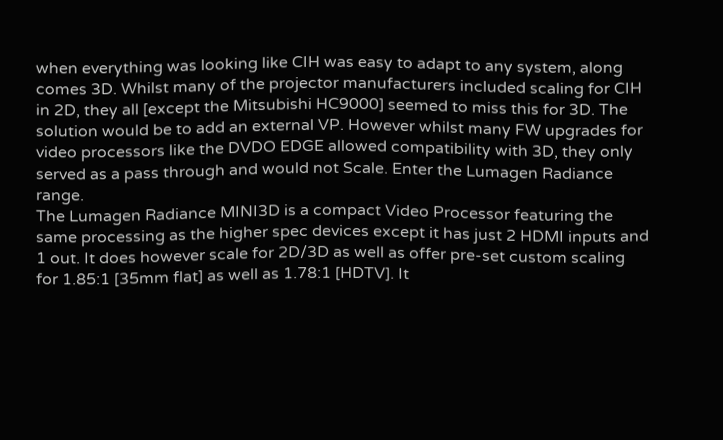when everything was looking like CIH was easy to adapt to any system, along comes 3D. Whilst many of the projector manufacturers included scaling for CIH in 2D, they all [except the Mitsubishi HC9000] seemed to miss this for 3D. The solution would be to add an external VP. However whilst many FW upgrades for video processors like the DVDO EDGE allowed compatibility with 3D, they only served as a pass through and would not Scale. Enter the Lumagen Radiance range.
The Lumagen Radiance MINI3D is a compact Video Processor featuring the same processing as the higher spec devices except it has just 2 HDMI inputs and 1 out. It does however scale for 2D/3D as well as offer pre-set custom scaling for 1.85:1 [35mm flat] as well as 1.78:1 [HDTV]. It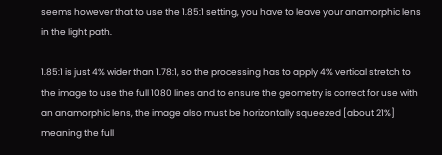seems however that to use the 1.85:1 setting, you have to leave your anamorphic lens in the light path.

1.85:1 is just 4% wider than 1.78:1, so the processing has to apply 4% vertical stretch to the image to use the full 1080 lines and to ensure the geometry is correct for use with an anamorphic lens, the image also must be horizontally squeezed [about 21%] meaning the full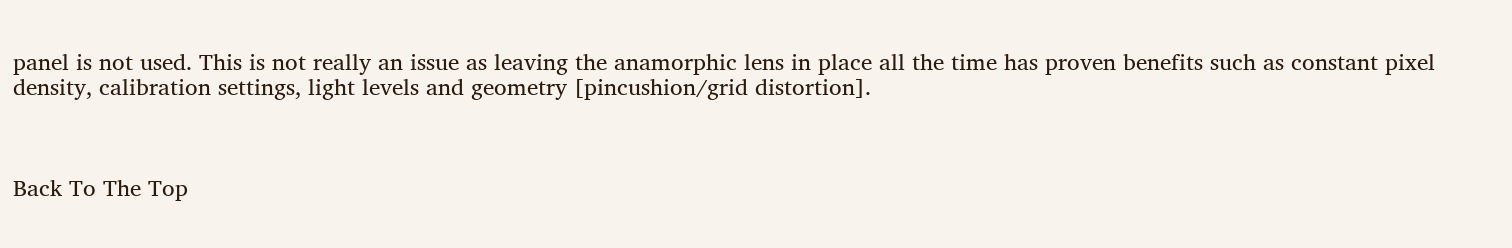panel is not used. This is not really an issue as leaving the anamorphic lens in place all the time has proven benefits such as constant pixel density, calibration settings, light levels and geometry [pincushion/grid distortion].



Back To The Top